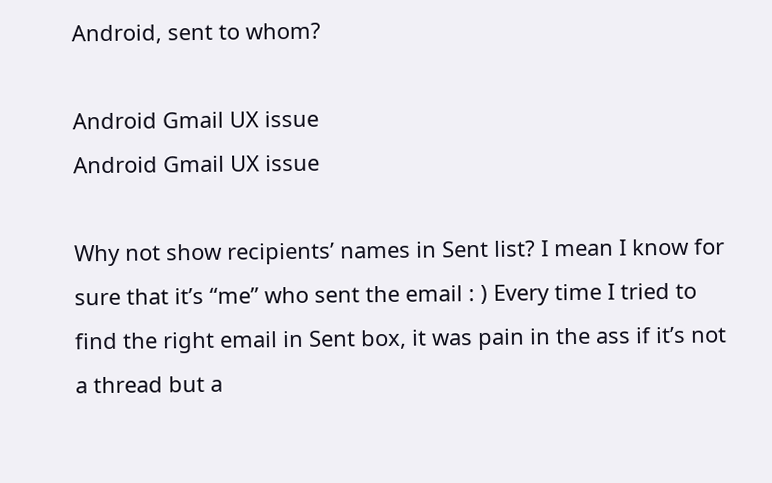Android, sent to whom?

Android Gmail UX issue
Android Gmail UX issue

Why not show recipients’ names in Sent list? I mean I know for sure that it’s “me” who sent the email : ) Every time I tried to find the right email in Sent box, it was pain in the ass if it’s not a thread but a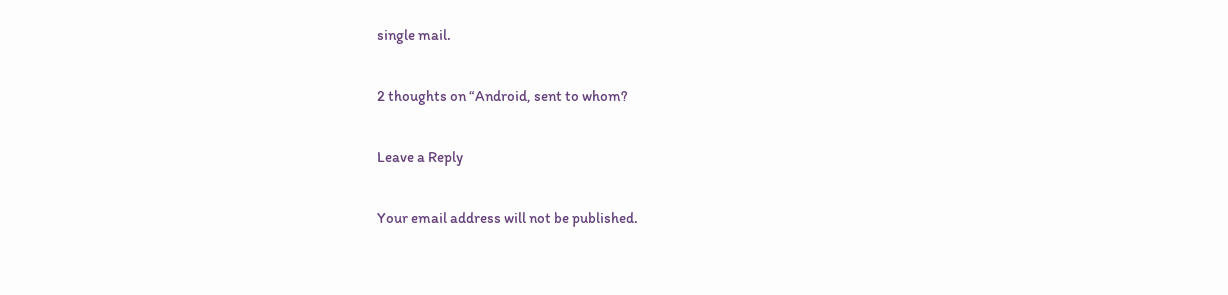single mail.

2 thoughts on “Android, sent to whom?

Leave a Reply

Your email address will not be published.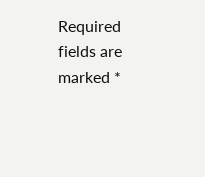Required fields are marked *